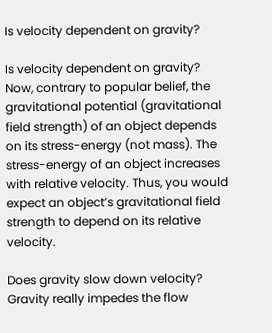Is velocity dependent on gravity?

Is velocity dependent on gravity? Now, contrary to popular belief, the gravitational potential (gravitational field strength) of an object depends on its stress-energy (not mass). The stress-energy of an object increases with relative velocity. Thus, you would expect an object’s gravitational field strength to depend on its relative velocity.

Does gravity slow down velocity? Gravity really impedes the flow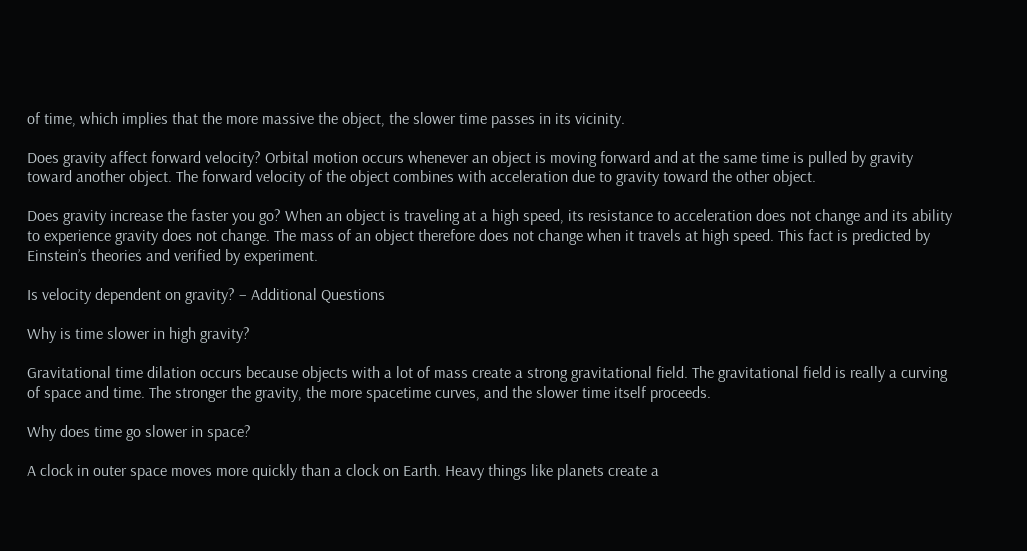of time, which implies that the more massive the object, the slower time passes in its vicinity.

Does gravity affect forward velocity? Orbital motion occurs whenever an object is moving forward and at the same time is pulled by gravity toward another object. The forward velocity of the object combines with acceleration due to gravity toward the other object.

Does gravity increase the faster you go? When an object is traveling at a high speed, its resistance to acceleration does not change and its ability to experience gravity does not change. The mass of an object therefore does not change when it travels at high speed. This fact is predicted by Einstein’s theories and verified by experiment.

Is velocity dependent on gravity? – Additional Questions

Why is time slower in high gravity?

Gravitational time dilation occurs because objects with a lot of mass create a strong gravitational field. The gravitational field is really a curving of space and time. The stronger the gravity, the more spacetime curves, and the slower time itself proceeds.

Why does time go slower in space?

A clock in outer space moves more quickly than a clock on Earth. Heavy things like planets create a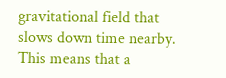gravitational field that slows down time nearby. This means that a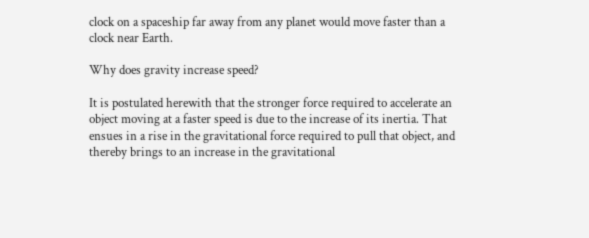clock on a spaceship far away from any planet would move faster than a clock near Earth.

Why does gravity increase speed?

It is postulated herewith that the stronger force required to accelerate an object moving at a faster speed is due to the increase of its inertia. That ensues in a rise in the gravitational force required to pull that object, and thereby brings to an increase in the gravitational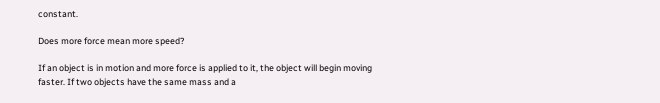constant.

Does more force mean more speed?

If an object is in motion and more force is applied to it, the object will begin moving faster. If two objects have the same mass and a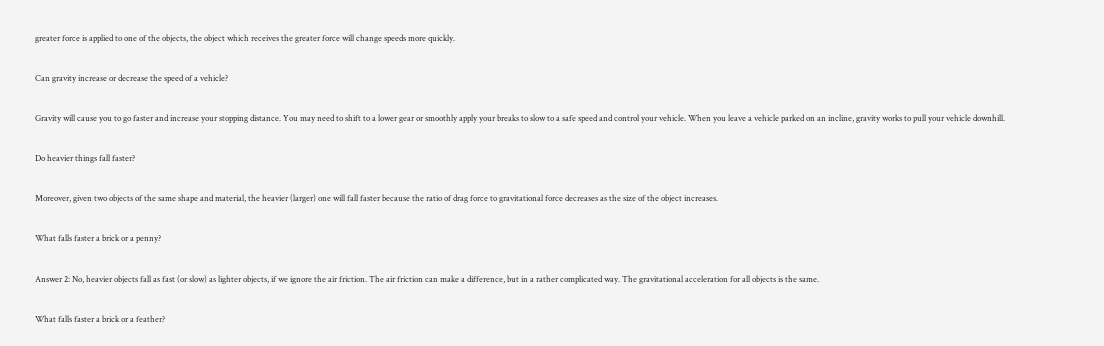greater force is applied to one of the objects, the object which receives the greater force will change speeds more quickly.

Can gravity increase or decrease the speed of a vehicle?

Gravity will cause you to go faster and increase your stopping distance. You may need to shift to a lower gear or smoothly apply your breaks to slow to a safe speed and control your vehicle. When you leave a vehicle parked on an incline, gravity works to pull your vehicle downhill.

Do heavier things fall faster?

Moreover, given two objects of the same shape and material, the heavier (larger) one will fall faster because the ratio of drag force to gravitational force decreases as the size of the object increases.

What falls faster a brick or a penny?

Answer 2: No, heavier objects fall as fast (or slow) as lighter objects, if we ignore the air friction. The air friction can make a difference, but in a rather complicated way. The gravitational acceleration for all objects is the same.

What falls faster a brick or a feather?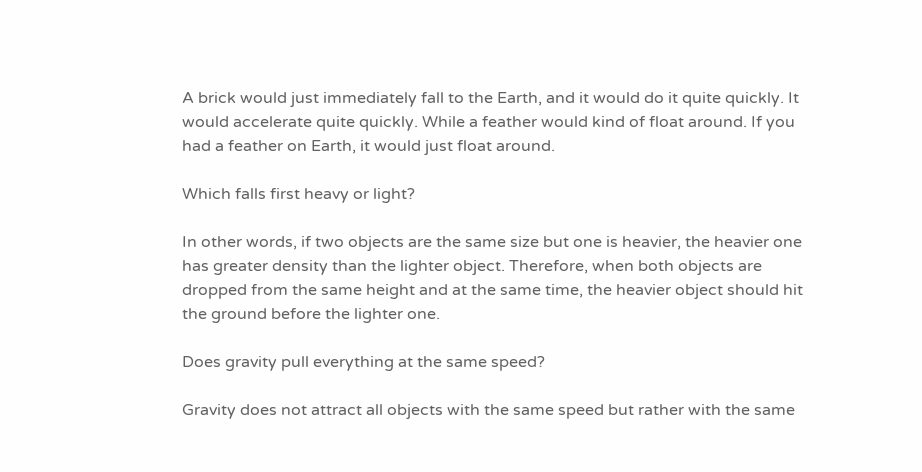A brick would just immediately fall to the Earth, and it would do it quite quickly. It would accelerate quite quickly. While a feather would kind of float around. If you had a feather on Earth, it would just float around.

Which falls first heavy or light?

In other words, if two objects are the same size but one is heavier, the heavier one has greater density than the lighter object. Therefore, when both objects are dropped from the same height and at the same time, the heavier object should hit the ground before the lighter one.

Does gravity pull everything at the same speed?

Gravity does not attract all objects with the same speed but rather with the same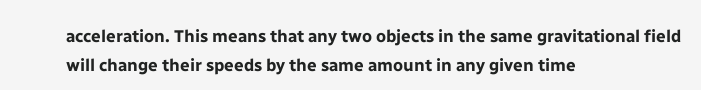acceleration. This means that any two objects in the same gravitational field will change their speeds by the same amount in any given time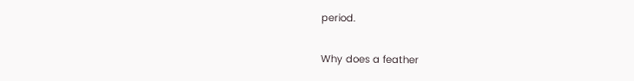period.

Why does a feather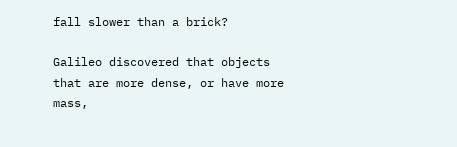fall slower than a brick?

Galileo discovered that objects that are more dense, or have more mass,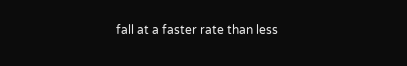fall at a faster rate than less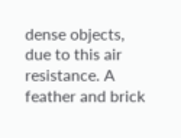dense objects, due to this air resistance. A feather and brick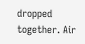dropped together. Air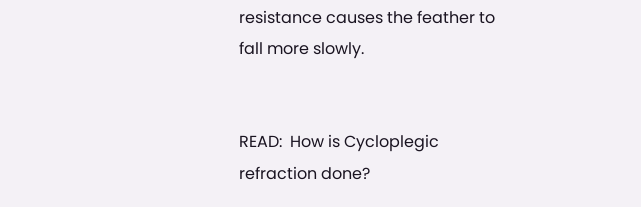resistance causes the feather to fall more slowly.


READ:  How is Cycloplegic refraction done?